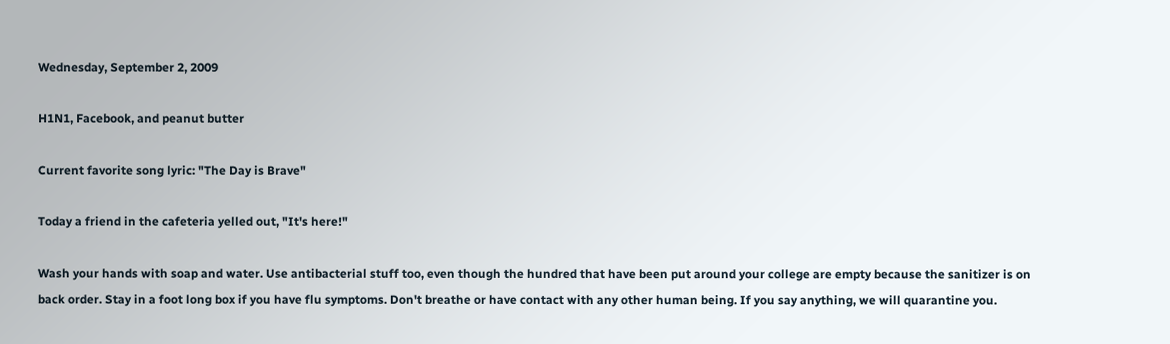Wednesday, September 2, 2009

H1N1, Facebook, and peanut butter

Current favorite song lyric: "The Day is Brave"

Today a friend in the cafeteria yelled out, "It's here!"

Wash your hands with soap and water. Use antibacterial stuff too, even though the hundred that have been put around your college are empty because the sanitizer is on back order. Stay in a foot long box if you have flu symptoms. Don't breathe or have contact with any other human being. If you say anything, we will quarantine you.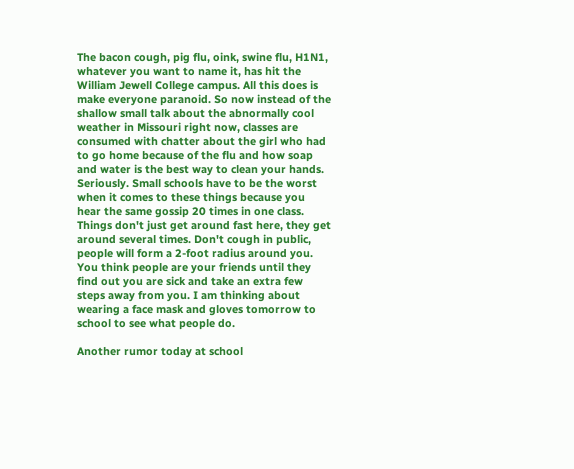The bacon cough, pig flu, oink, swine flu, H1N1, whatever you want to name it, has hit the William Jewell College campus. All this does is make everyone paranoid. So now instead of the shallow small talk about the abnormally cool weather in Missouri right now, classes are consumed with chatter about the girl who had to go home because of the flu and how soap and water is the best way to clean your hands. Seriously. Small schools have to be the worst when it comes to these things because you hear the same gossip 20 times in one class. Things don't just get around fast here, they get around several times. Don't cough in public, people will form a 2-foot radius around you. You think people are your friends until they find out you are sick and take an extra few steps away from you. I am thinking about wearing a face mask and gloves tomorrow to school to see what people do.

Another rumor today at school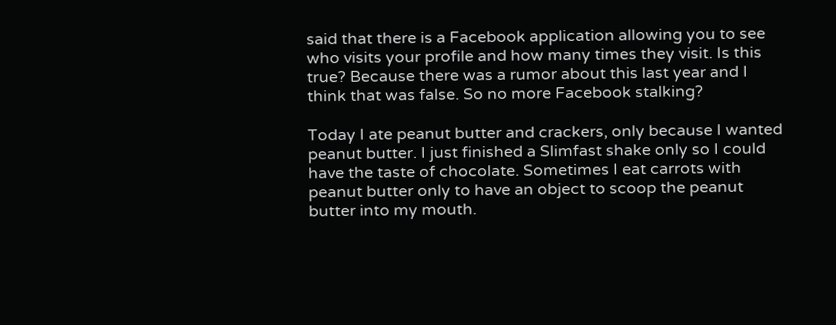said that there is a Facebook application allowing you to see who visits your profile and how many times they visit. Is this true? Because there was a rumor about this last year and I think that was false. So no more Facebook stalking?

Today I ate peanut butter and crackers, only because I wanted peanut butter. I just finished a Slimfast shake only so I could have the taste of chocolate. Sometimes I eat carrots with peanut butter only to have an object to scoop the peanut butter into my mouth.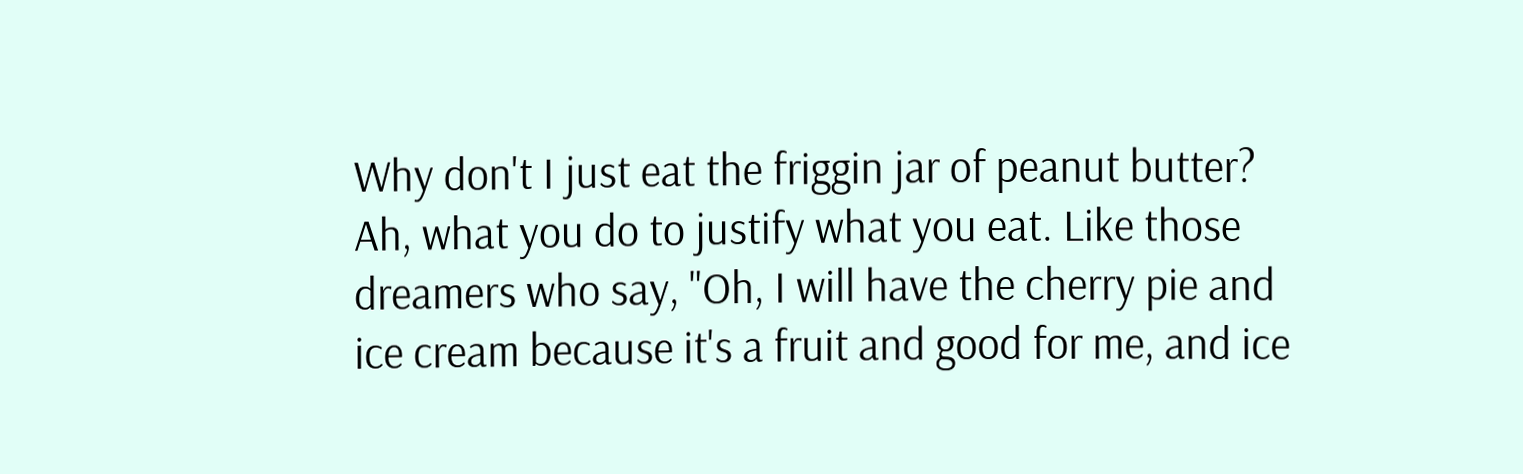Why don't I just eat the friggin jar of peanut butter? Ah, what you do to justify what you eat. Like those dreamers who say, "Oh, I will have the cherry pie and ice cream because it's a fruit and good for me, and ice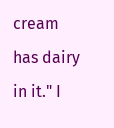cream has dairy in it." I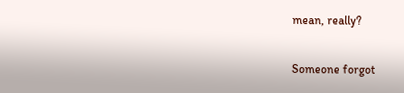mean, really?

Someone forgot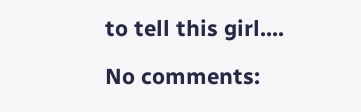to tell this girl....

No comments: